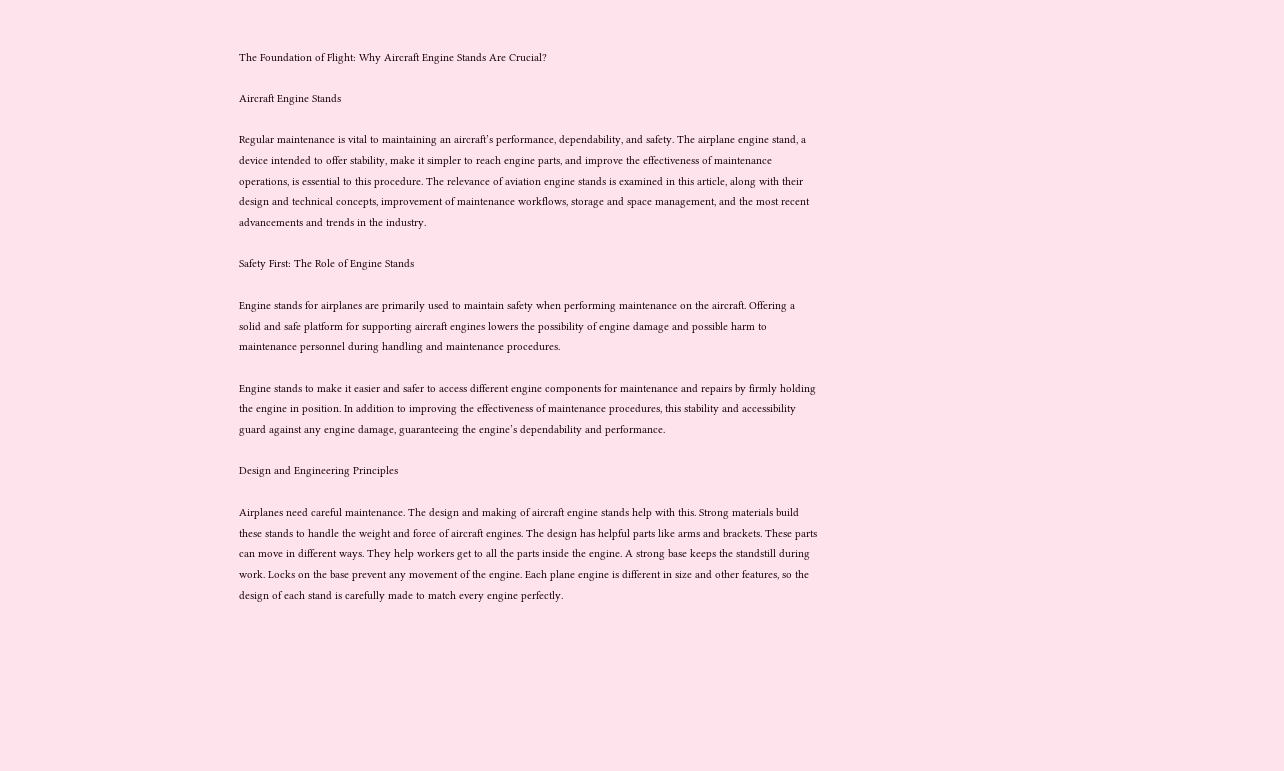The Foundation of Flight: Why Aircraft Engine Stands Are Crucial?

Aircraft Engine Stands

Regular maintenance is vital to maintaining an aircraft’s performance, dependability, and safety. The airplane engine stand, a device intended to offer stability, make it simpler to reach engine parts, and improve the effectiveness of maintenance operations, is essential to this procedure. The relevance of aviation engine stands is examined in this article, along with their design and technical concepts, improvement of maintenance workflows, storage and space management, and the most recent advancements and trends in the industry.

Safety First: The Role of Engine Stands

Engine stands for airplanes are primarily used to maintain safety when performing maintenance on the aircraft. Offering a solid and safe platform for supporting aircraft engines lowers the possibility of engine damage and possible harm to maintenance personnel during handling and maintenance procedures.

Engine stands to make it easier and safer to access different engine components for maintenance and repairs by firmly holding the engine in position. In addition to improving the effectiveness of maintenance procedures, this stability and accessibility guard against any engine damage, guaranteeing the engine’s dependability and performance.

Design and Engineering Principles

Airplanes need careful maintenance. The design and making of aircraft engine stands help with this. Strong materials build these stands to handle the weight and force of aircraft engines. The design has helpful parts like arms and brackets. These parts can move in different ways. They help workers get to all the parts inside the engine. A strong base keeps the standstill during work. Locks on the base prevent any movement of the engine. Each plane engine is different in size and other features, so the design of each stand is carefully made to match every engine perfectly.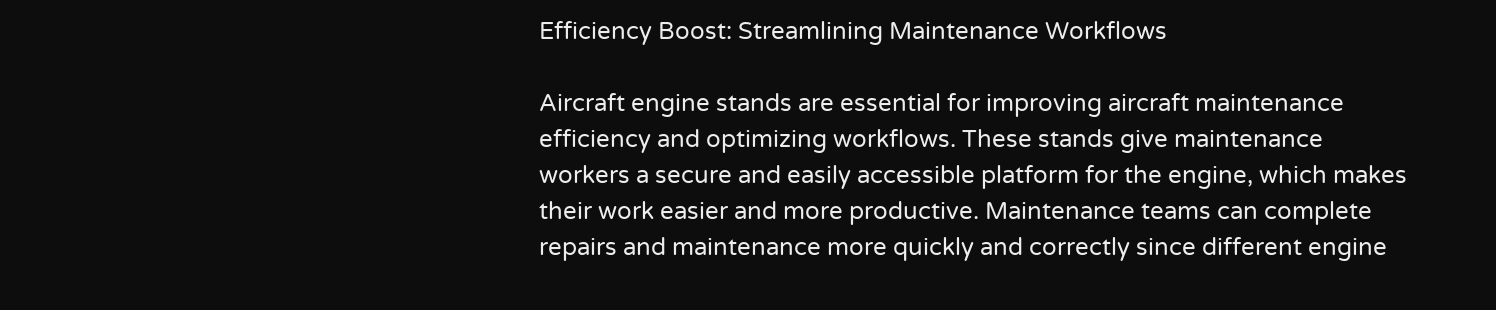Efficiency Boost: Streamlining Maintenance Workflows

Aircraft engine stands are essential for improving aircraft maintenance efficiency and optimizing workflows. These stands give maintenance workers a secure and easily accessible platform for the engine, which makes their work easier and more productive. Maintenance teams can complete repairs and maintenance more quickly and correctly since different engine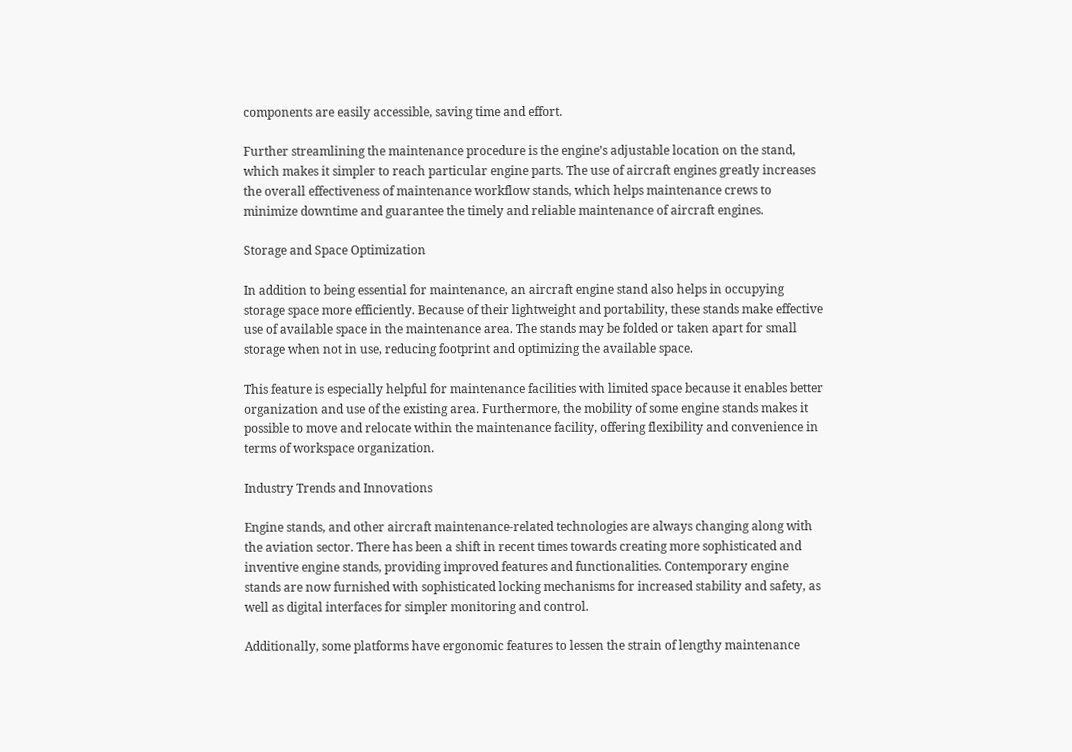components are easily accessible, saving time and effort.

Further streamlining the maintenance procedure is the engine’s adjustable location on the stand, which makes it simpler to reach particular engine parts. The use of aircraft engines greatly increases the overall effectiveness of maintenance workflow stands, which helps maintenance crews to minimize downtime and guarantee the timely and reliable maintenance of aircraft engines.

Storage and Space Optimization

In addition to being essential for maintenance, an aircraft engine stand also helps in occupying storage space more efficiently. Because of their lightweight and portability, these stands make effective use of available space in the maintenance area. The stands may be folded or taken apart for small storage when not in use, reducing footprint and optimizing the available space.

This feature is especially helpful for maintenance facilities with limited space because it enables better organization and use of the existing area. Furthermore, the mobility of some engine stands makes it possible to move and relocate within the maintenance facility, offering flexibility and convenience in terms of workspace organization.

Industry Trends and Innovations

Engine stands, and other aircraft maintenance-related technologies are always changing along with the aviation sector. There has been a shift in recent times towards creating more sophisticated and inventive engine stands, providing improved features and functionalities. Contemporary engine stands are now furnished with sophisticated locking mechanisms for increased stability and safety, as well as digital interfaces for simpler monitoring and control.

Additionally, some platforms have ergonomic features to lessen the strain of lengthy maintenance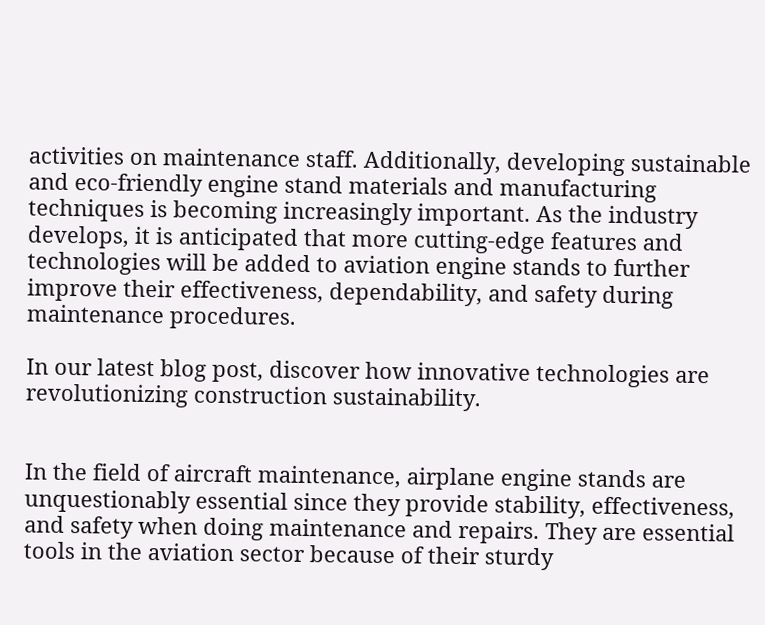activities on maintenance staff. Additionally, developing sustainable and eco-friendly engine stand materials and manufacturing techniques is becoming increasingly important. As the industry develops, it is anticipated that more cutting-edge features and technologies will be added to aviation engine stands to further improve their effectiveness, dependability, and safety during maintenance procedures.

In our latest blog post, discover how innovative technologies are revolutionizing construction sustainability.


In the field of aircraft maintenance, airplane engine stands are unquestionably essential since they provide stability, effectiveness, and safety when doing maintenance and repairs. They are essential tools in the aviation sector because of their sturdy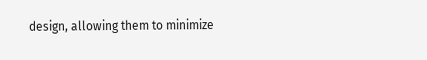design, allowing them to minimize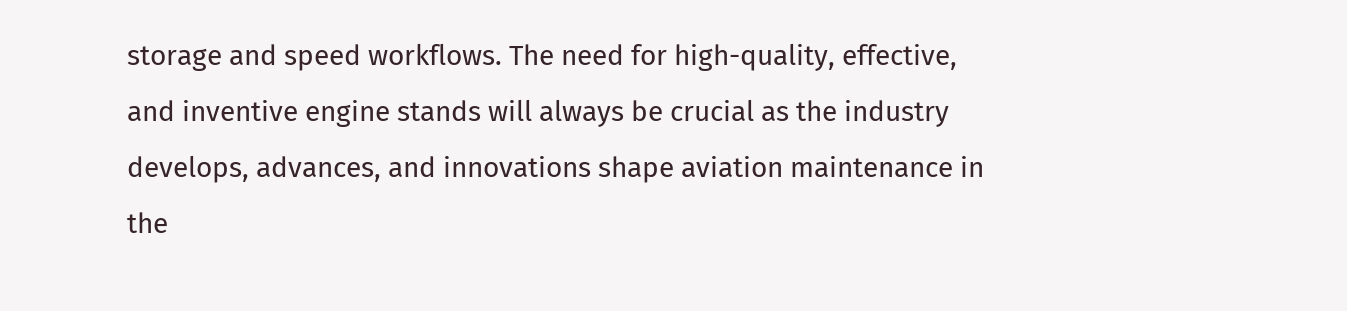storage and speed workflows. The need for high-quality, effective, and inventive engine stands will always be crucial as the industry develops, advances, and innovations shape aviation maintenance in the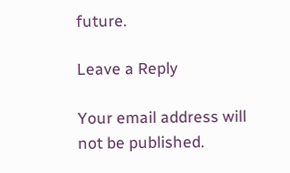future.

Leave a Reply

Your email address will not be published.